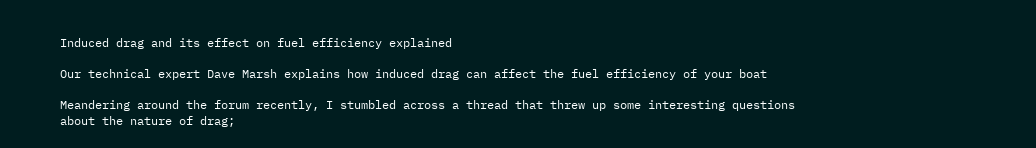Induced drag and its effect on fuel efficiency explained

Our technical expert Dave Marsh explains how induced drag can affect the fuel efficiency of your boat

Meandering around the forum recently, I stumbled across a thread that threw up some interesting questions about the nature of drag;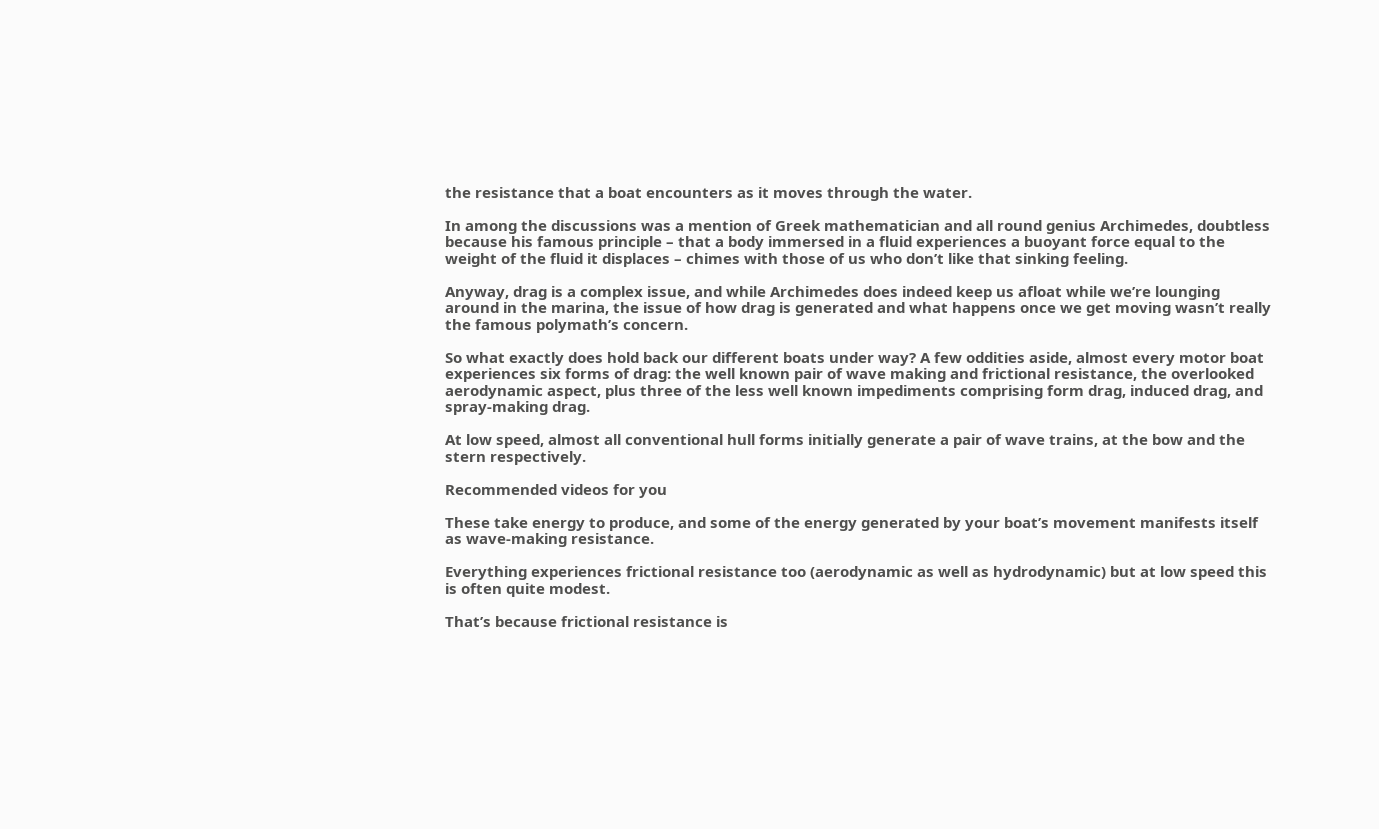the resistance that a boat encounters as it moves through the water.

In among the discussions was a mention of Greek mathematician and all round genius Archimedes, doubtless because his famous principle – that a body immersed in a fluid experiences a buoyant force equal to the weight of the fluid it displaces – chimes with those of us who don’t like that sinking feeling.

Anyway, drag is a complex issue, and while Archimedes does indeed keep us afloat while we’re lounging around in the marina, the issue of how drag is generated and what happens once we get moving wasn’t really the famous polymath’s concern.

So what exactly does hold back our different boats under way? A few oddities aside, almost every motor boat experiences six forms of drag: the well known pair of wave making and frictional resistance, the overlooked aerodynamic aspect, plus three of the less well known impediments comprising form drag, induced drag, and spray-making drag.

At low speed, almost all conventional hull forms initially generate a pair of wave trains, at the bow and the stern respectively.

Recommended videos for you

These take energy to produce, and some of the energy generated by your boat’s movement manifests itself as wave-making resistance.

Everything experiences frictional resistance too (aerodynamic as well as hydrodynamic) but at low speed this is often quite modest.

That’s because frictional resistance is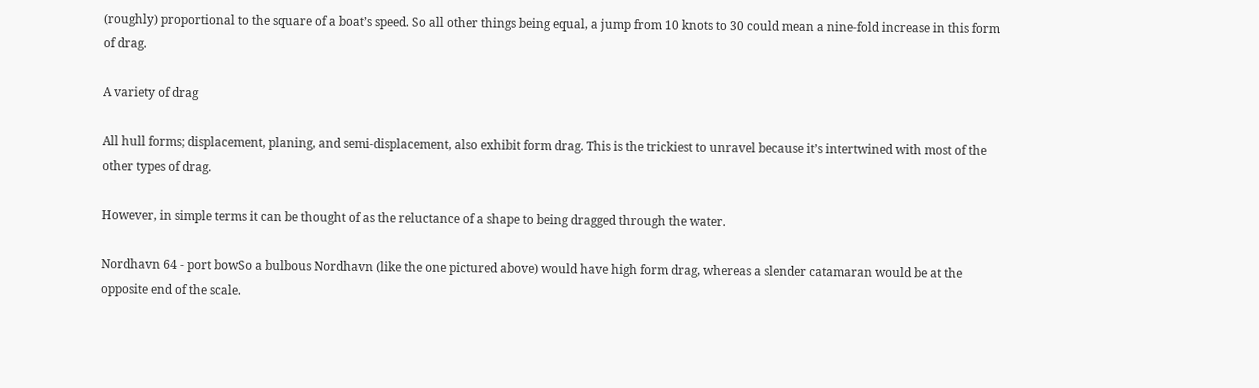(roughly) proportional to the square of a boat’s speed. So all other things being equal, a jump from 10 knots to 30 could mean a nine-fold increase in this form of drag.

A variety of drag

All hull forms; displacement, planing, and semi-displacement, also exhibit form drag. This is the trickiest to unravel because it’s intertwined with most of the other types of drag.

However, in simple terms it can be thought of as the reluctance of a shape to being dragged through the water.

Nordhavn 64 - port bowSo a bulbous Nordhavn (like the one pictured above) would have high form drag, whereas a slender catamaran would be at the opposite end of the scale.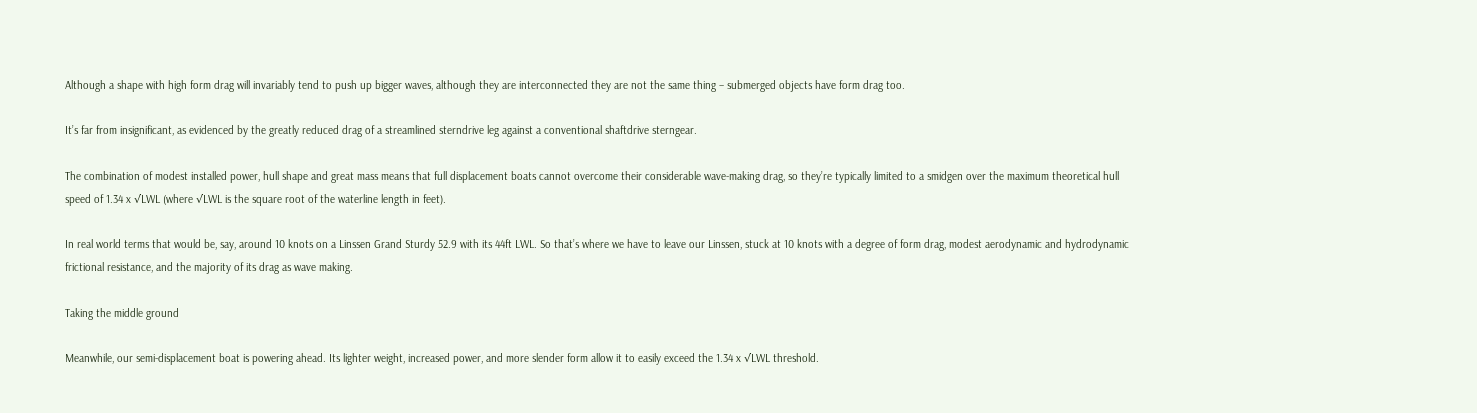Although a shape with high form drag will invariably tend to push up bigger waves, although they are interconnected they are not the same thing – submerged objects have form drag too.

It’s far from insignificant, as evidenced by the greatly reduced drag of a streamlined sterndrive leg against a conventional shaftdrive sterngear.

The combination of modest installed power, hull shape and great mass means that full displacement boats cannot overcome their considerable wave-making drag, so they’re typically limited to a smidgen over the maximum theoretical hull speed of 1.34 x √LWL (where √LWL is the square root of the waterline length in feet).

In real world terms that would be, say, around 10 knots on a Linssen Grand Sturdy 52.9 with its 44ft LWL. So that’s where we have to leave our Linssen, stuck at 10 knots with a degree of form drag, modest aerodynamic and hydrodynamic frictional resistance, and the majority of its drag as wave making.

Taking the middle ground

Meanwhile, our semi-displacement boat is powering ahead. Its lighter weight, increased power, and more slender form allow it to easily exceed the 1.34 x √LWL threshold.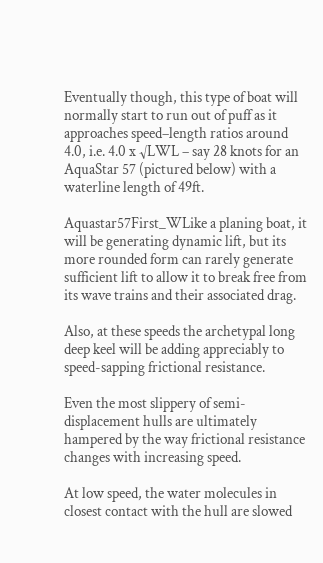Eventually though, this type of boat will normally start to run out of puff as it approaches speed–length ratios around 4.0, i.e. 4.0 x √LWL – say 28 knots for an AquaStar 57 (pictured below) with a waterline length of 49ft.

Aquastar57First_WLike a planing boat, it will be generating dynamic lift, but its more rounded form can rarely generate sufficient lift to allow it to break free from its wave trains and their associated drag.

Also, at these speeds the archetypal long deep keel will be adding appreciably to speed-sapping frictional resistance.

Even the most slippery of semi-displacement hulls are ultimately hampered by the way frictional resistance changes with increasing speed.

At low speed, the water molecules in closest contact with the hull are slowed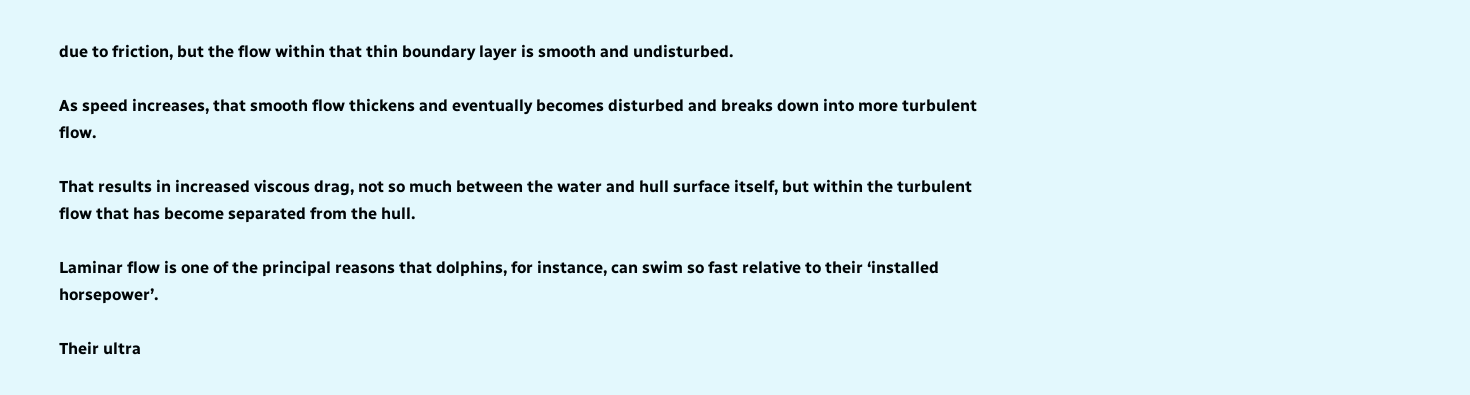due to friction, but the flow within that thin boundary layer is smooth and undisturbed.

As speed increases, that smooth flow thickens and eventually becomes disturbed and breaks down into more turbulent flow.

That results in increased viscous drag, not so much between the water and hull surface itself, but within the turbulent flow that has become separated from the hull.

Laminar flow is one of the principal reasons that dolphins, for instance, can swim so fast relative to their ‘installed horsepower’.

Their ultra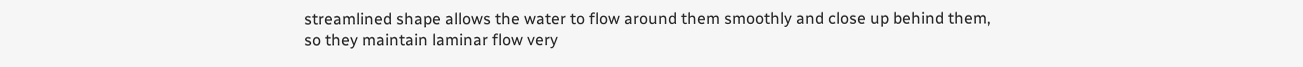streamlined shape allows the water to flow around them smoothly and close up behind them, so they maintain laminar flow very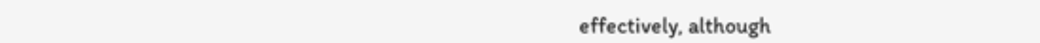effectively, although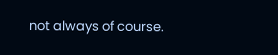not always of course.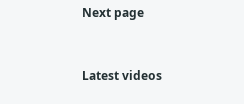Next page


Latest videos